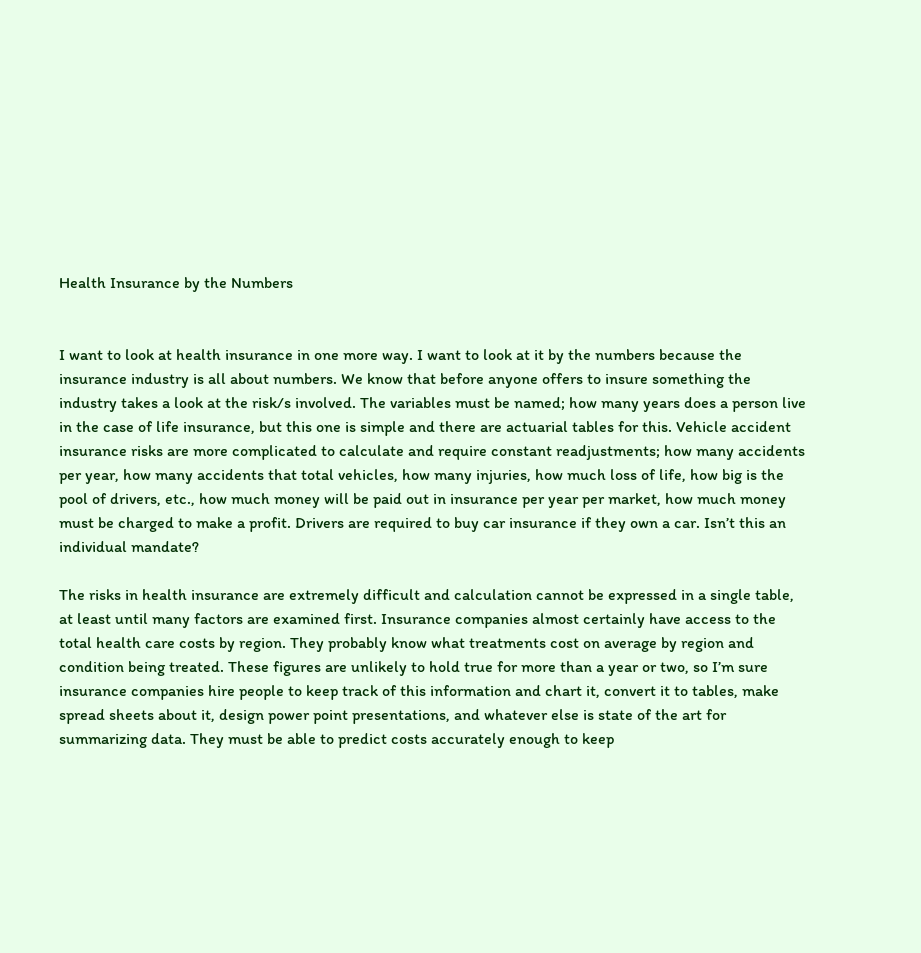Health Insurance by the Numbers


I want to look at health insurance in one more way. I want to look at it by the numbers because the insurance industry is all about numbers. We know that before anyone offers to insure something the industry takes a look at the risk/s involved. The variables must be named; how many years does a person live in the case of life insurance, but this one is simple and there are actuarial tables for this. Vehicle accident insurance risks are more complicated to calculate and require constant readjustments; how many accidents per year, how many accidents that total vehicles, how many injuries, how much loss of life, how big is the pool of drivers, etc., how much money will be paid out in insurance per year per market, how much money must be charged to make a profit. Drivers are required to buy car insurance if they own a car. Isn’t this an individual mandate?

The risks in health insurance are extremely difficult and calculation cannot be expressed in a single table, at least until many factors are examined first. Insurance companies almost certainly have access to the total health care costs by region. They probably know what treatments cost on average by region and condition being treated. These figures are unlikely to hold true for more than a year or two, so I’m sure insurance companies hire people to keep track of this information and chart it, convert it to tables, make spread sheets about it, design power point presentations, and whatever else is state of the art for summarizing data. They must be able to predict costs accurately enough to keep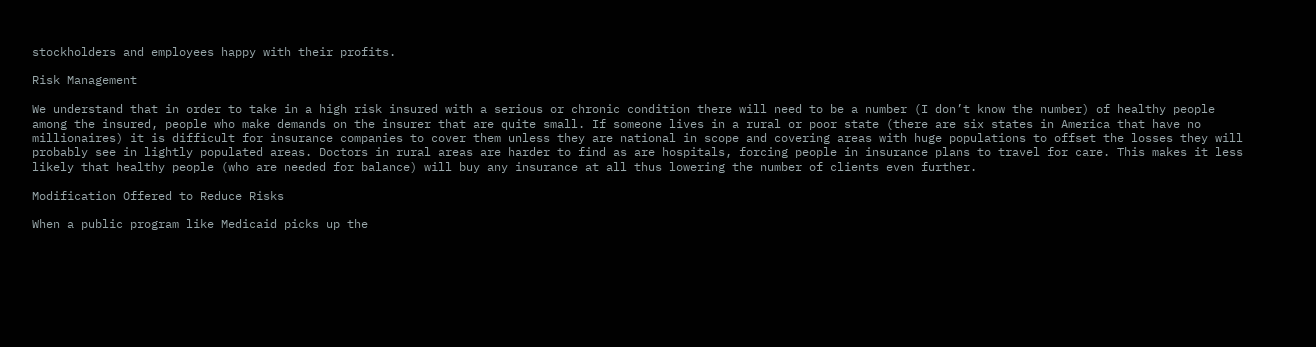stockholders and employees happy with their profits.

Risk Management

We understand that in order to take in a high risk insured with a serious or chronic condition there will need to be a number (I don’t know the number) of healthy people among the insured, people who make demands on the insurer that are quite small. If someone lives in a rural or poor state (there are six states in America that have no millionaires) it is difficult for insurance companies to cover them unless they are national in scope and covering areas with huge populations to offset the losses they will probably see in lightly populated areas. Doctors in rural areas are harder to find as are hospitals, forcing people in insurance plans to travel for care. This makes it less likely that healthy people (who are needed for balance) will buy any insurance at all thus lowering the number of clients even further.

Modification Offered to Reduce Risks

When a public program like Medicaid picks up the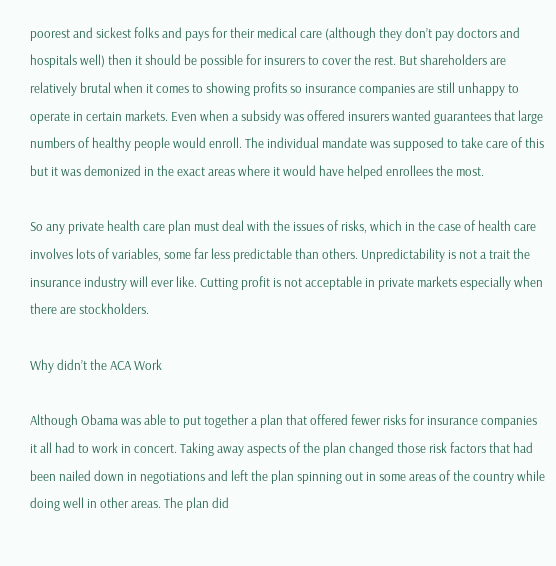poorest and sickest folks and pays for their medical care (although they don’t pay doctors and hospitals well) then it should be possible for insurers to cover the rest. But shareholders are relatively brutal when it comes to showing profits so insurance companies are still unhappy to operate in certain markets. Even when a subsidy was offered insurers wanted guarantees that large numbers of healthy people would enroll. The individual mandate was supposed to take care of this but it was demonized in the exact areas where it would have helped enrollees the most.

So any private health care plan must deal with the issues of risks, which in the case of health care involves lots of variables, some far less predictable than others. Unpredictability is not a trait the insurance industry will ever like. Cutting profit is not acceptable in private markets especially when there are stockholders.

Why didn’t the ACA Work

Although Obama was able to put together a plan that offered fewer risks for insurance companies it all had to work in concert. Taking away aspects of the plan changed those risk factors that had been nailed down in negotiations and left the plan spinning out in some areas of the country while doing well in other areas. The plan did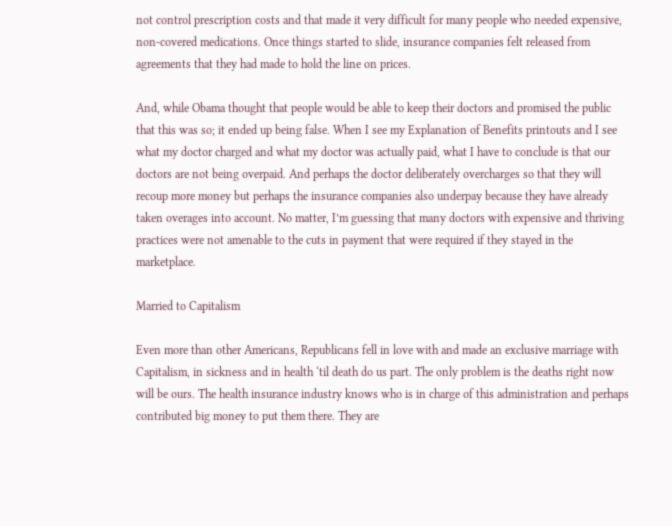not control prescription costs and that made it very difficult for many people who needed expensive, non-covered medications. Once things started to slide, insurance companies felt released from agreements that they had made to hold the line on prices.

And, while Obama thought that people would be able to keep their doctors and promised the public that this was so; it ended up being false. When I see my Explanation of Benefits printouts and I see what my doctor charged and what my doctor was actually paid, what I have to conclude is that our doctors are not being overpaid. And perhaps the doctor deliberately overcharges so that they will recoup more money but perhaps the insurance companies also underpay because they have already taken overages into account. No matter, I’m guessing that many doctors with expensive and thriving practices were not amenable to the cuts in payment that were required if they stayed in the marketplace.

Married to Capitalism

Even more than other Americans, Republicans fell in love with and made an exclusive marriage with Capitalism, in sickness and in health ‘til death do us part. The only problem is the deaths right now will be ours. The health insurance industry knows who is in charge of this administration and perhaps contributed big money to put them there. They are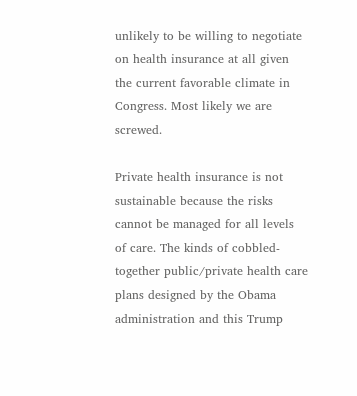unlikely to be willing to negotiate on health insurance at all given the current favorable climate in Congress. Most likely we are screwed.

Private health insurance is not sustainable because the risks cannot be managed for all levels of care. The kinds of cobbled-together public/private health care plans designed by the Obama administration and this Trump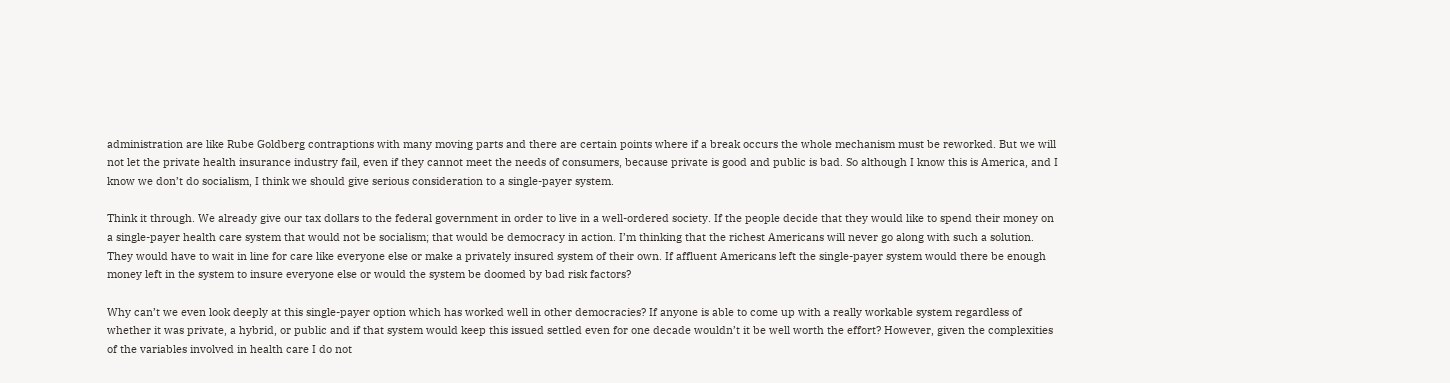administration are like Rube Goldberg contraptions with many moving parts and there are certain points where if a break occurs the whole mechanism must be reworked. But we will not let the private health insurance industry fail, even if they cannot meet the needs of consumers, because private is good and public is bad. So although I know this is America, and I know we don’t do socialism, I think we should give serious consideration to a single-payer system.

Think it through. We already give our tax dollars to the federal government in order to live in a well-ordered society. If the people decide that they would like to spend their money on a single-payer health care system that would not be socialism; that would be democracy in action. I’m thinking that the richest Americans will never go along with such a solution. They would have to wait in line for care like everyone else or make a privately insured system of their own. If affluent Americans left the single-payer system would there be enough money left in the system to insure everyone else or would the system be doomed by bad risk factors?

Why can’t we even look deeply at this single-payer option which has worked well in other democracies? If anyone is able to come up with a really workable system regardless of whether it was private, a hybrid, or public and if that system would keep this issued settled even for one decade wouldn’t it be well worth the effort? However, given the complexities of the variables involved in health care I do not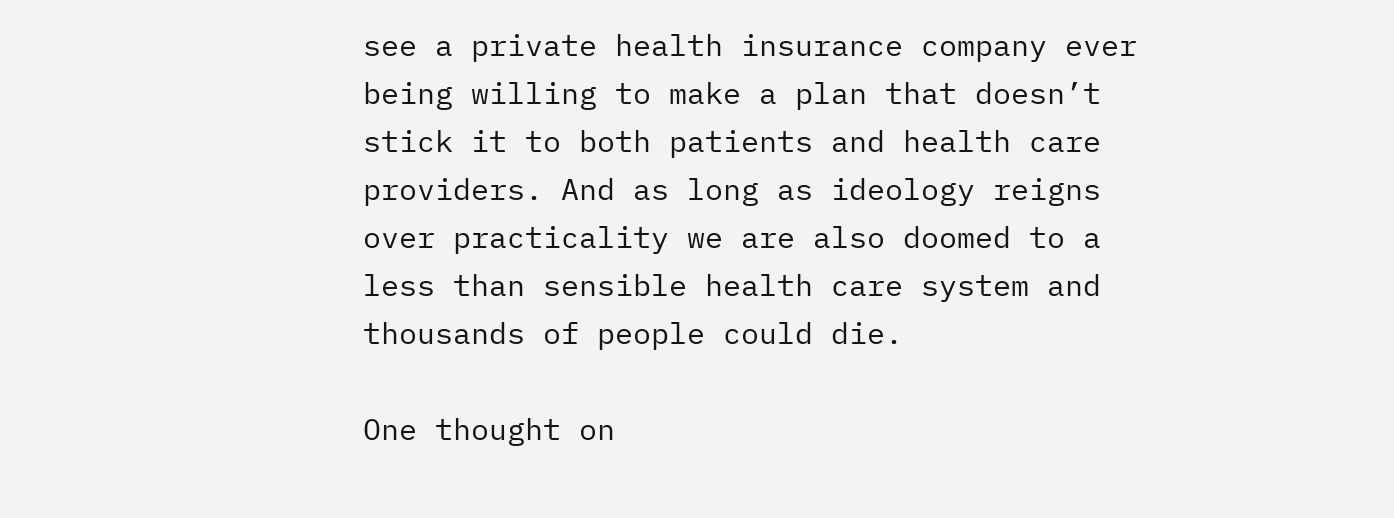see a private health insurance company ever being willing to make a plan that doesn’t stick it to both patients and health care providers. And as long as ideology reigns over practicality we are also doomed to a less than sensible health care system and thousands of people could die.

One thought on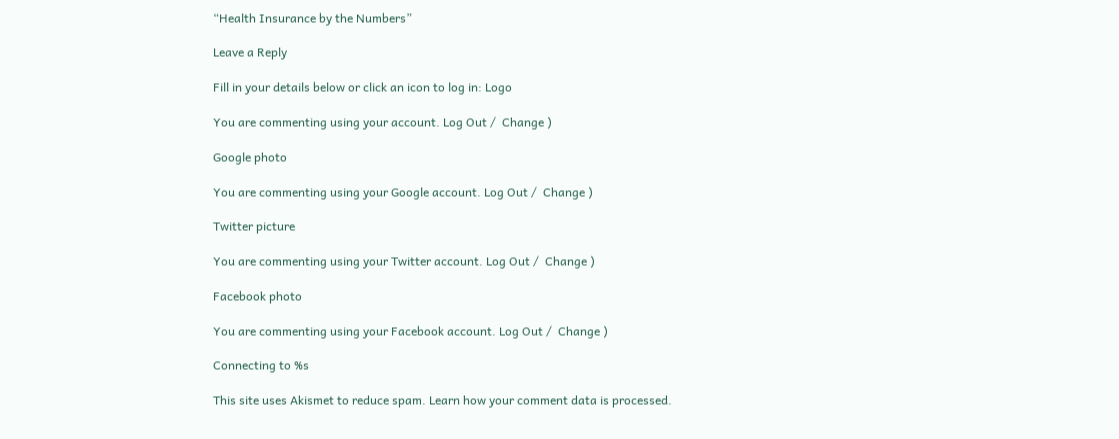“Health Insurance by the Numbers”

Leave a Reply

Fill in your details below or click an icon to log in: Logo

You are commenting using your account. Log Out /  Change )

Google photo

You are commenting using your Google account. Log Out /  Change )

Twitter picture

You are commenting using your Twitter account. Log Out /  Change )

Facebook photo

You are commenting using your Facebook account. Log Out /  Change )

Connecting to %s

This site uses Akismet to reduce spam. Learn how your comment data is processed.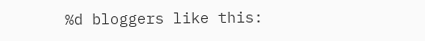%d bloggers like this: